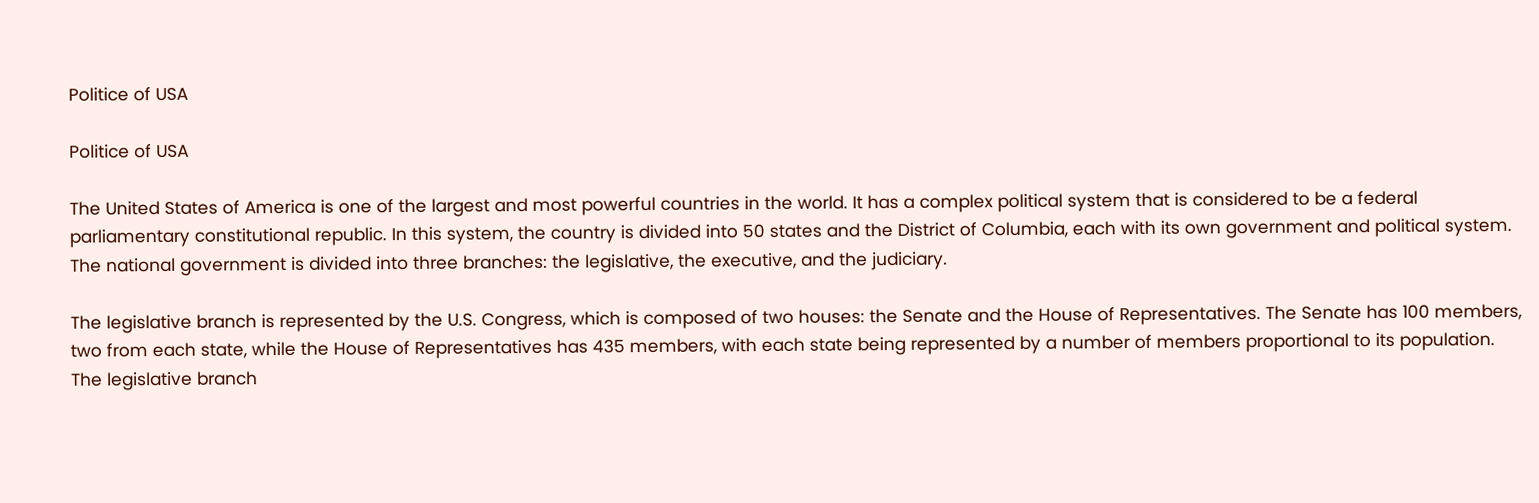Politice of USA

Politice of USA

The United States of America is one of the largest and most powerful countries in the world. It has a complex political system that is considered to be a federal parliamentary constitutional republic. In this system, the country is divided into 50 states and the District of Columbia, each with its own government and political system. The national government is divided into three branches: the legislative, the executive, and the judiciary.

The legislative branch is represented by the U.S. Congress, which is composed of two houses: the Senate and the House of Representatives. The Senate has 100 members, two from each state, while the House of Representatives has 435 members, with each state being represented by a number of members proportional to its population. The legislative branch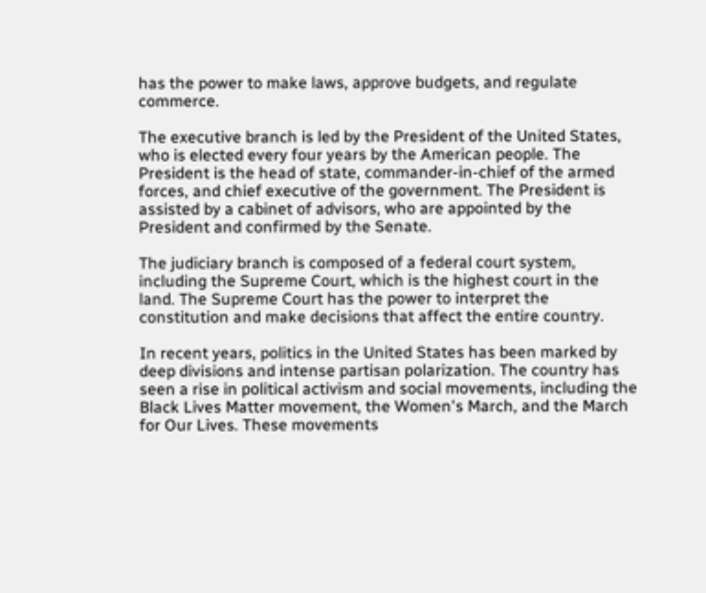has the power to make laws, approve budgets, and regulate commerce.

The executive branch is led by the President of the United States, who is elected every four years by the American people. The President is the head of state, commander-in-chief of the armed forces, and chief executive of the government. The President is assisted by a cabinet of advisors, who are appointed by the President and confirmed by the Senate.

The judiciary branch is composed of a federal court system, including the Supreme Court, which is the highest court in the land. The Supreme Court has the power to interpret the constitution and make decisions that affect the entire country.

In recent years, politics in the United States has been marked by deep divisions and intense partisan polarization. The country has seen a rise in political activism and social movements, including the Black Lives Matter movement, the Women's March, and the March for Our Lives. These movements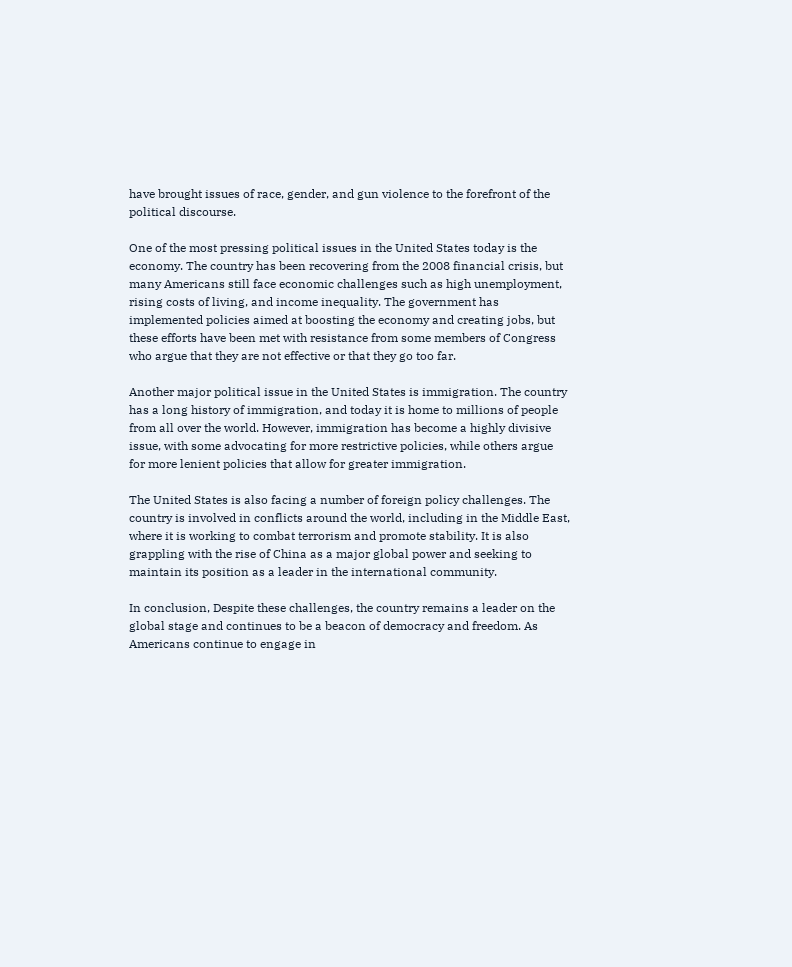have brought issues of race, gender, and gun violence to the forefront of the political discourse.

One of the most pressing political issues in the United States today is the economy. The country has been recovering from the 2008 financial crisis, but many Americans still face economic challenges such as high unemployment, rising costs of living, and income inequality. The government has implemented policies aimed at boosting the economy and creating jobs, but these efforts have been met with resistance from some members of Congress who argue that they are not effective or that they go too far.

Another major political issue in the United States is immigration. The country has a long history of immigration, and today it is home to millions of people from all over the world. However, immigration has become a highly divisive issue, with some advocating for more restrictive policies, while others argue for more lenient policies that allow for greater immigration.

The United States is also facing a number of foreign policy challenges. The country is involved in conflicts around the world, including in the Middle East, where it is working to combat terrorism and promote stability. It is also grappling with the rise of China as a major global power and seeking to maintain its position as a leader in the international community.

In conclusion, Despite these challenges, the country remains a leader on the global stage and continues to be a beacon of democracy and freedom. As Americans continue to engage in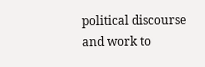political discourse and work to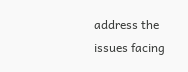address the issues facing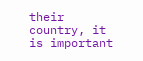their country, it is important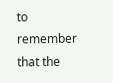to remember that the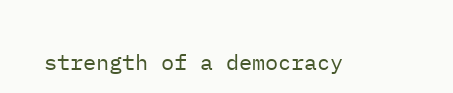strength of a democracy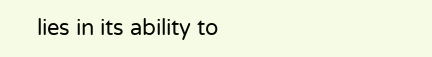lies in its ability to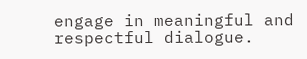engage in meaningful and respectful dialogue.